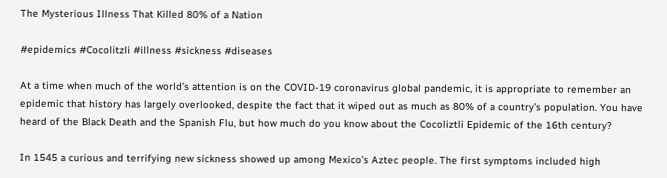The Mysterious Illness That Killed 80% of a Nation

#epidemics #Cocolitzli #illness #sickness #diseases

At a time when much of the world’s attention is on the COVID-19 coronavirus global pandemic, it is appropriate to remember an epidemic that history has largely overlooked, despite the fact that it wiped out as much as 80% of a country’s population. You have heard of the Black Death and the Spanish Flu, but how much do you know about the Cocoliztli Epidemic of the 16th century?

In 1545 a curious and terrifying new sickness showed up among Mexico’s Aztec people. The first symptoms included high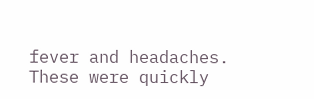fever and headaches. These were quickly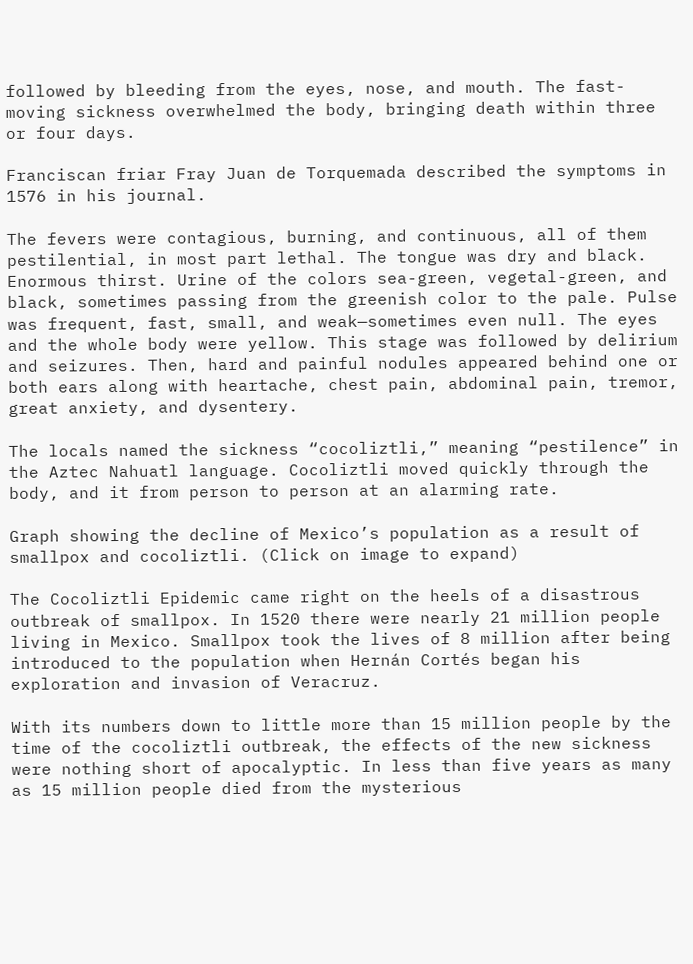followed by bleeding from the eyes, nose, and mouth. The fast-moving sickness overwhelmed the body, bringing death within three or four days.

Franciscan friar Fray Juan de Torquemada described the symptoms in 1576 in his journal.

The fevers were contagious, burning, and continuous, all of them pestilential, in most part lethal. The tongue was dry and black. Enormous thirst. Urine of the colors sea-green, vegetal-green, and black, sometimes passing from the greenish color to the pale. Pulse was frequent, fast, small, and weak—sometimes even null. The eyes and the whole body were yellow. This stage was followed by delirium and seizures. Then, hard and painful nodules appeared behind one or both ears along with heartache, chest pain, abdominal pain, tremor, great anxiety, and dysentery.

The locals named the sickness “cocoliztli,” meaning “pestilence” in the Aztec Nahuatl language. Cocoliztli moved quickly through the body, and it from person to person at an alarming rate.

Graph showing the decline of Mexico’s population as a result of smallpox and cocoliztli. (Click on image to expand)

The Cocoliztli Epidemic came right on the heels of a disastrous outbreak of smallpox. In 1520 there were nearly 21 million people living in Mexico. Smallpox took the lives of 8 million after being introduced to the population when Hernán Cortés began his exploration and invasion of Veracruz.

With its numbers down to little more than 15 million people by the time of the cocoliztli outbreak, the effects of the new sickness were nothing short of apocalyptic. In less than five years as many as 15 million people died from the mysterious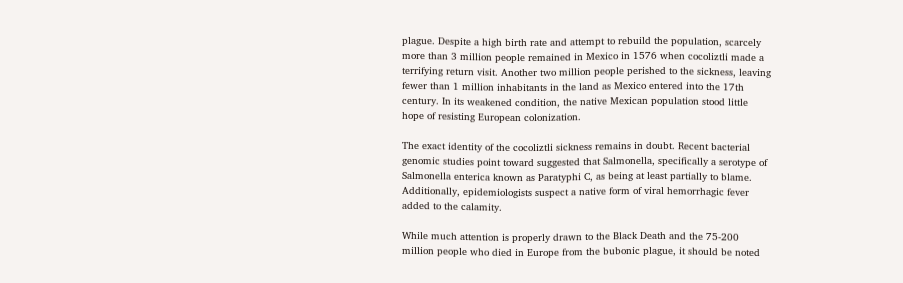plague. Despite a high birth rate and attempt to rebuild the population, scarcely more than 3 million people remained in Mexico in 1576 when cocoliztli made a terrifying return visit. Another two million people perished to the sickness, leaving fewer than 1 million inhabitants in the land as Mexico entered into the 17th century. In its weakened condition, the native Mexican population stood little hope of resisting European colonization.

The exact identity of the cocoliztli sickness remains in doubt. Recent bacterial genomic studies point toward suggested that Salmonella, specifically a serotype of Salmonella enterica known as Paratyphi C, as being at least partially to blame. Additionally, epidemiologists suspect a native form of viral hemorrhagic fever added to the calamity.

While much attention is properly drawn to the Black Death and the 75-200 million people who died in Europe from the bubonic plague, it should be noted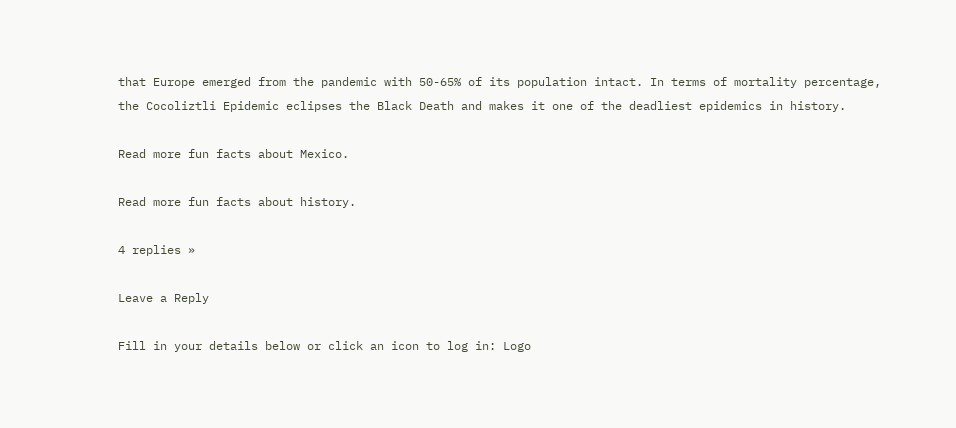that Europe emerged from the pandemic with 50-65% of its population intact. In terms of mortality percentage, the Cocoliztli Epidemic eclipses the Black Death and makes it one of the deadliest epidemics in history.

Read more fun facts about Mexico.

Read more fun facts about history.

4 replies »

Leave a Reply

Fill in your details below or click an icon to log in: Logo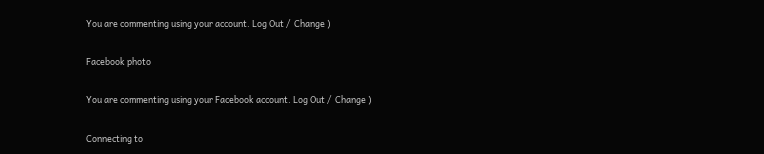You are commenting using your account. Log Out /  Change )

Facebook photo

You are commenting using your Facebook account. Log Out /  Change )

Connecting to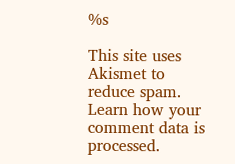%s

This site uses Akismet to reduce spam. Learn how your comment data is processed.